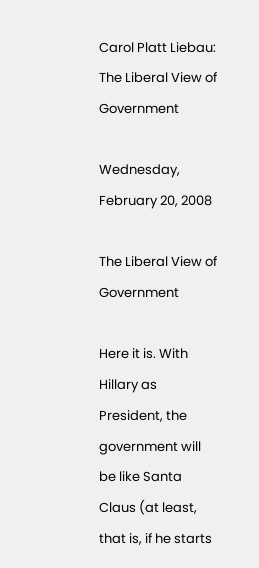Carol Platt Liebau: The Liberal View of Government

Wednesday, February 20, 2008

The Liberal View of Government

Here it is. With Hillary as President, the government will be like Santa Claus (at least, that is, if he starts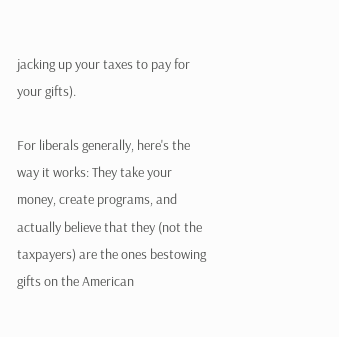jacking up your taxes to pay for your gifts).

For liberals generally, here's the way it works: They take your money, create programs, and actually believe that they (not the taxpayers) are the ones bestowing gifts on the American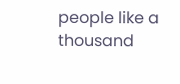people like a thousand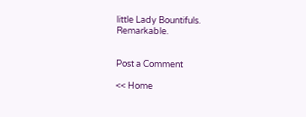little Lady Bountifuls. Remarkable.


Post a Comment

<< Home